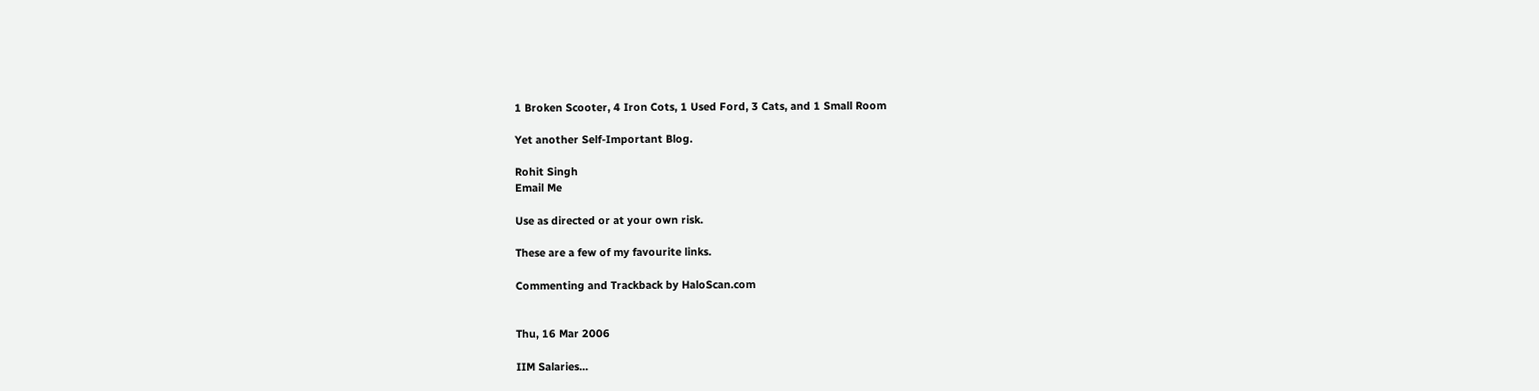1 Broken Scooter, 4 Iron Cots, 1 Used Ford, 3 Cats, and 1 Small Room

Yet another Self-Important Blog.

Rohit Singh
Email Me

Use as directed or at your own risk.

These are a few of my favourite links.

Commenting and Trackback by HaloScan.com


Thu, 16 Mar 2006

IIM Salaries...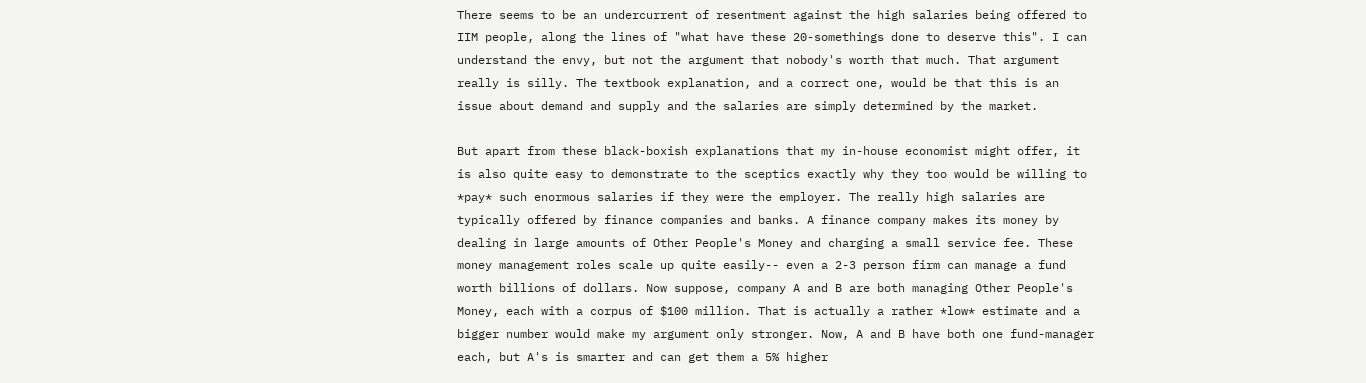There seems to be an undercurrent of resentment against the high salaries being offered to IIM people, along the lines of "what have these 20-somethings done to deserve this". I can understand the envy, but not the argument that nobody's worth that much. That argument really is silly. The textbook explanation, and a correct one, would be that this is an issue about demand and supply and the salaries are simply determined by the market.

But apart from these black-boxish explanations that my in-house economist might offer, it is also quite easy to demonstrate to the sceptics exactly why they too would be willing to *pay* such enormous salaries if they were the employer. The really high salaries are typically offered by finance companies and banks. A finance company makes its money by dealing in large amounts of Other People's Money and charging a small service fee. These money management roles scale up quite easily-- even a 2-3 person firm can manage a fund worth billions of dollars. Now suppose, company A and B are both managing Other People's Money, each with a corpus of $100 million. That is actually a rather *low* estimate and a bigger number would make my argument only stronger. Now, A and B have both one fund-manager each, but A's is smarter and can get them a 5% higher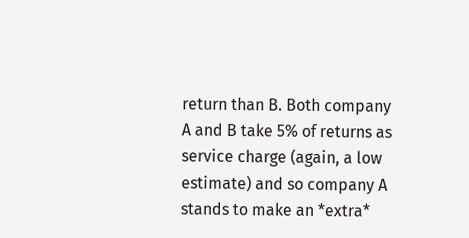return than B. Both company A and B take 5% of returns as service charge (again, a low estimate) and so company A stands to make an *extra*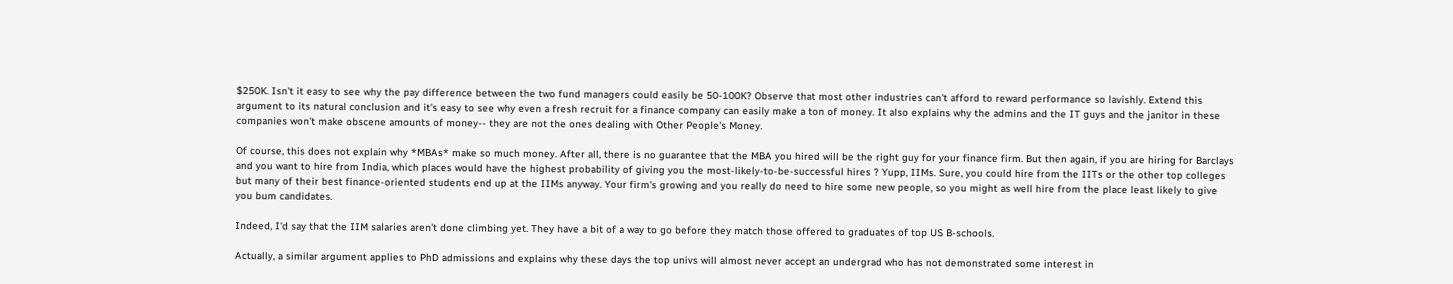$250K. Isn't it easy to see why the pay difference between the two fund managers could easily be 50-100K? Observe that most other industries can't afford to reward performance so lavishly. Extend this argument to its natural conclusion and it's easy to see why even a fresh recruit for a finance company can easily make a ton of money. It also explains why the admins and the IT guys and the janitor in these companies won't make obscene amounts of money-- they are not the ones dealing with Other People's Money.

Of course, this does not explain why *MBAs* make so much money. After all, there is no guarantee that the MBA you hired will be the right guy for your finance firm. But then again, if you are hiring for Barclays and you want to hire from India, which places would have the highest probability of giving you the most-likely-to-be-successful hires ? Yupp, IIMs. Sure, you could hire from the IITs or the other top colleges but many of their best finance-oriented students end up at the IIMs anyway. Your firm's growing and you really do need to hire some new people, so you might as well hire from the place least likely to give you bum candidates.

Indeed, I'd say that the IIM salaries aren't done climbing yet. They have a bit of a way to go before they match those offered to graduates of top US B-schools.

Actually, a similar argument applies to PhD admissions and explains why these days the top univs will almost never accept an undergrad who has not demonstrated some interest in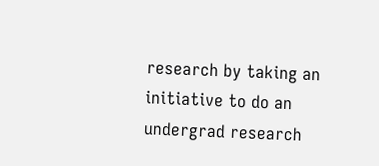research by taking an initiative to do an undergrad research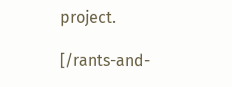project.

[/rants-and-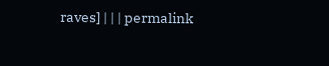raves] | | | permalink